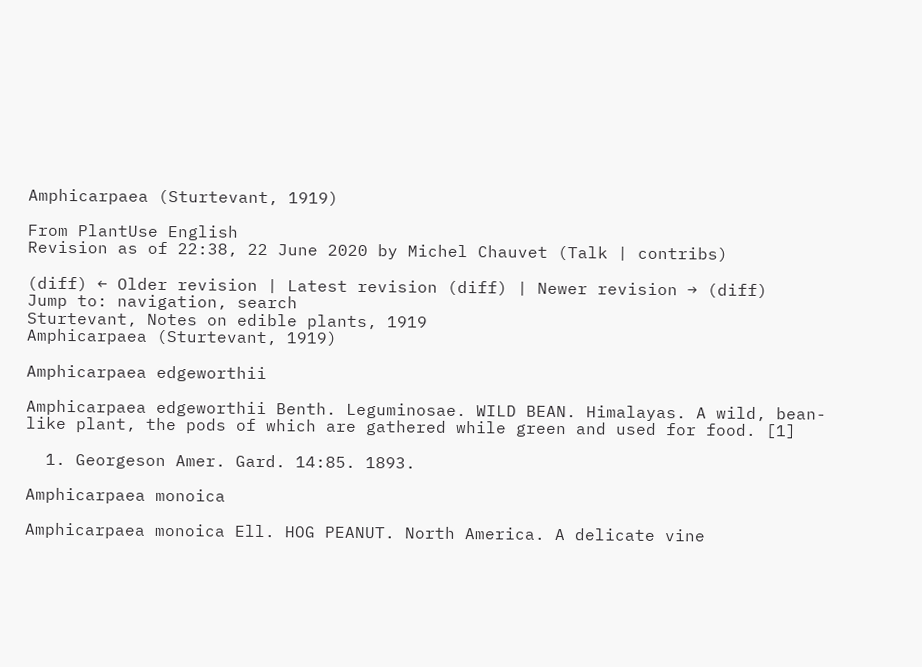Amphicarpaea (Sturtevant, 1919)

From PlantUse English
Revision as of 22:38, 22 June 2020 by Michel Chauvet (Talk | contribs)

(diff) ← Older revision | Latest revision (diff) | Newer revision → (diff)
Jump to: navigation, search
Sturtevant, Notes on edible plants, 1919
Amphicarpaea (Sturtevant, 1919)

Amphicarpaea edgeworthii

Amphicarpaea edgeworthii Benth. Leguminosae. WILD BEAN. Himalayas. A wild, bean-like plant, the pods of which are gathered while green and used for food. [1]

  1. Georgeson Amer. Gard. 14:85. 1893.

Amphicarpaea monoica

Amphicarpaea monoica Ell. HOG PEANUT. North America. A delicate vine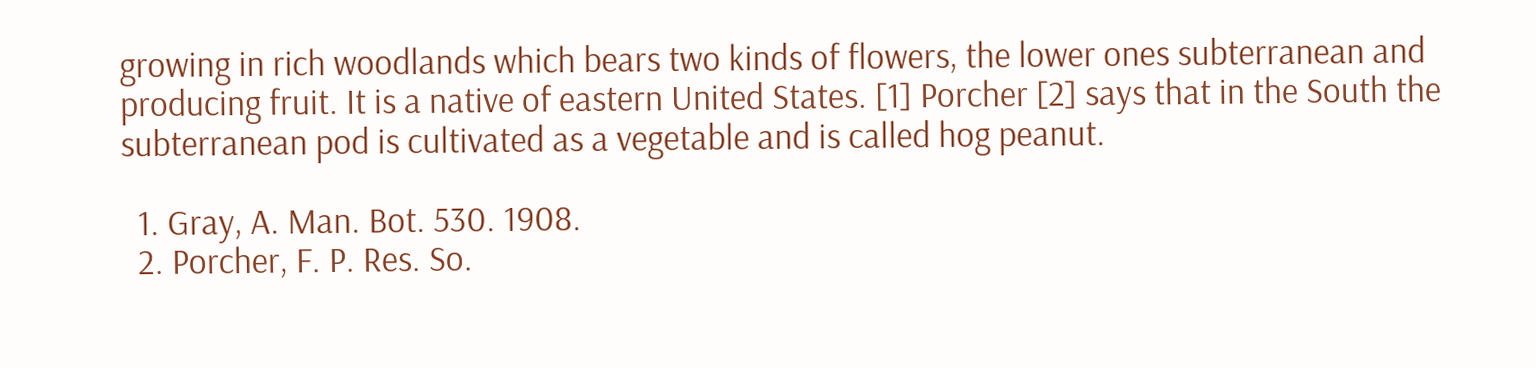growing in rich woodlands which bears two kinds of flowers, the lower ones subterranean and producing fruit. It is a native of eastern United States. [1] Porcher [2] says that in the South the subterranean pod is cultivated as a vegetable and is called hog peanut.

  1. Gray, A. Man. Bot. 530. 1908.
  2. Porcher, F. P. Res. So.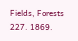Fields, Forests 227. 1869.